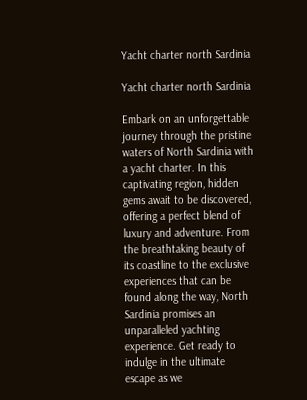Yacht charter north Sardinia

Yacht charter north Sardinia

Embark on an unforgettable journey through the pristine waters of North Sardinia with a yacht charter. In this captivating region, hidden gems await to be discovered, offering a perfect blend of luxury and adventure. From the breathtaking beauty of its coastline to the exclusive experiences that can be found along the way, North Sardinia promises an unparalleled yachting experience. Get ready to indulge in the ultimate escape as we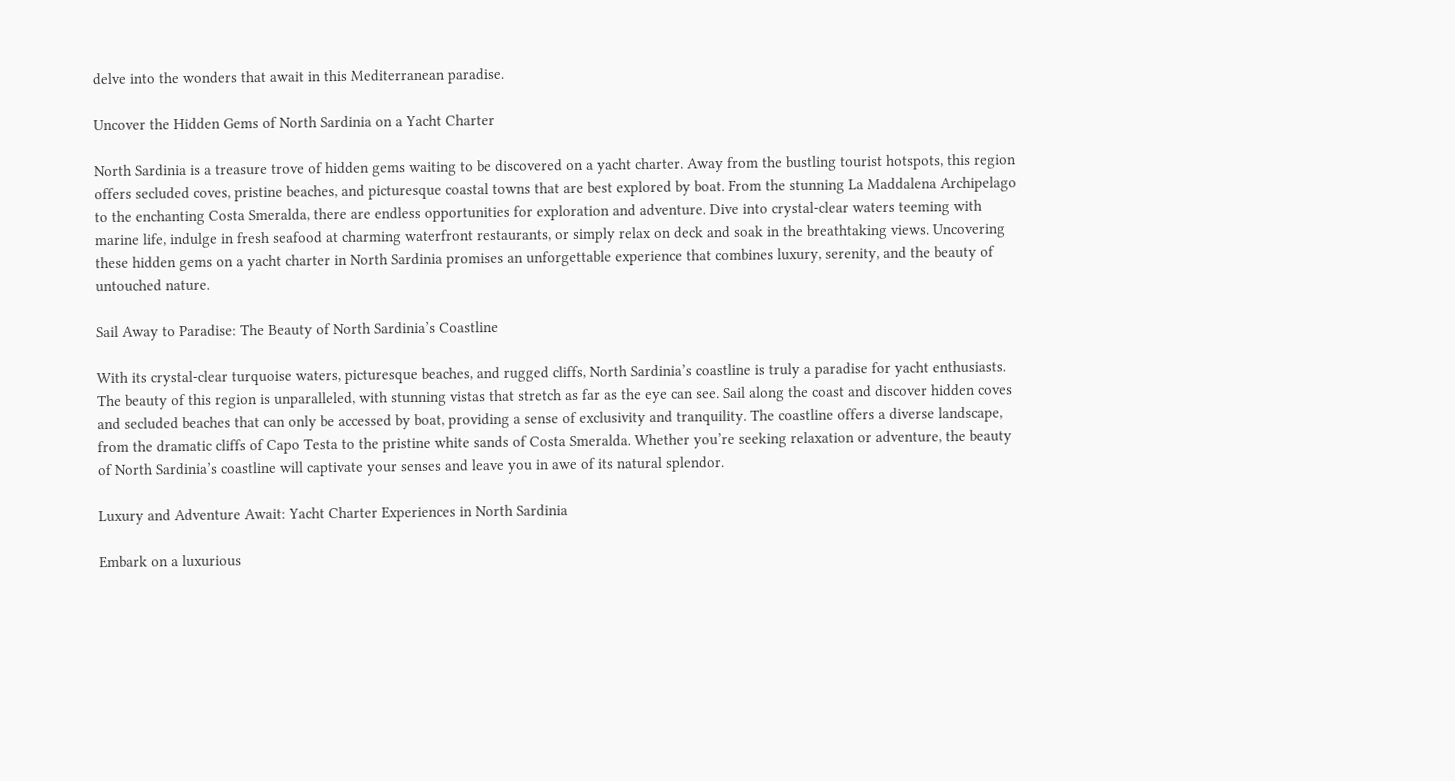delve into the wonders that await in this Mediterranean paradise.

Uncover the Hidden Gems of North Sardinia on a Yacht Charter

North Sardinia is a treasure trove of hidden gems waiting to be discovered on a yacht charter. Away from the bustling tourist hotspots, this region offers secluded coves, pristine beaches, and picturesque coastal towns that are best explored by boat. From the stunning La Maddalena Archipelago to the enchanting Costa Smeralda, there are endless opportunities for exploration and adventure. Dive into crystal-clear waters teeming with marine life, indulge in fresh seafood at charming waterfront restaurants, or simply relax on deck and soak in the breathtaking views. Uncovering these hidden gems on a yacht charter in North Sardinia promises an unforgettable experience that combines luxury, serenity, and the beauty of untouched nature.

Sail Away to Paradise: The Beauty of North Sardinia’s Coastline

With its crystal-clear turquoise waters, picturesque beaches, and rugged cliffs, North Sardinia’s coastline is truly a paradise for yacht enthusiasts. The beauty of this region is unparalleled, with stunning vistas that stretch as far as the eye can see. Sail along the coast and discover hidden coves and secluded beaches that can only be accessed by boat, providing a sense of exclusivity and tranquility. The coastline offers a diverse landscape, from the dramatic cliffs of Capo Testa to the pristine white sands of Costa Smeralda. Whether you’re seeking relaxation or adventure, the beauty of North Sardinia’s coastline will captivate your senses and leave you in awe of its natural splendor.

Luxury and Adventure Await: Yacht Charter Experiences in North Sardinia

Embark on a luxurious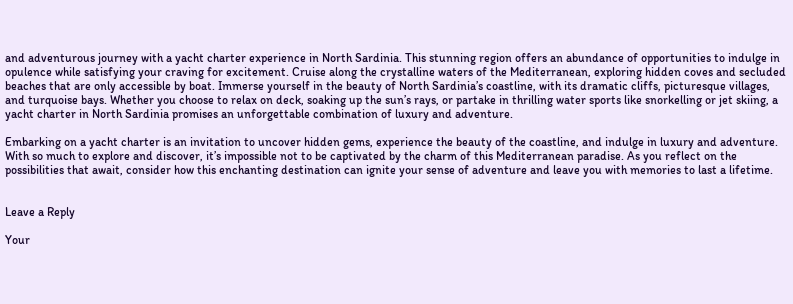and adventurous journey with a yacht charter experience in North Sardinia. This stunning region offers an abundance of opportunities to indulge in opulence while satisfying your craving for excitement. Cruise along the crystalline waters of the Mediterranean, exploring hidden coves and secluded beaches that are only accessible by boat. Immerse yourself in the beauty of North Sardinia’s coastline, with its dramatic cliffs, picturesque villages, and turquoise bays. Whether you choose to relax on deck, soaking up the sun’s rays, or partake in thrilling water sports like snorkelling or jet skiing, a yacht charter in North Sardinia promises an unforgettable combination of luxury and adventure.

Embarking on a yacht charter is an invitation to uncover hidden gems, experience the beauty of the coastline, and indulge in luxury and adventure. With so much to explore and discover, it’s impossible not to be captivated by the charm of this Mediterranean paradise. As you reflect on the possibilities that await, consider how this enchanting destination can ignite your sense of adventure and leave you with memories to last a lifetime.


Leave a Reply

Your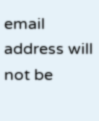email address will not be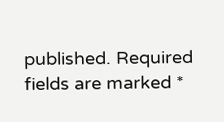published. Required fields are marked *